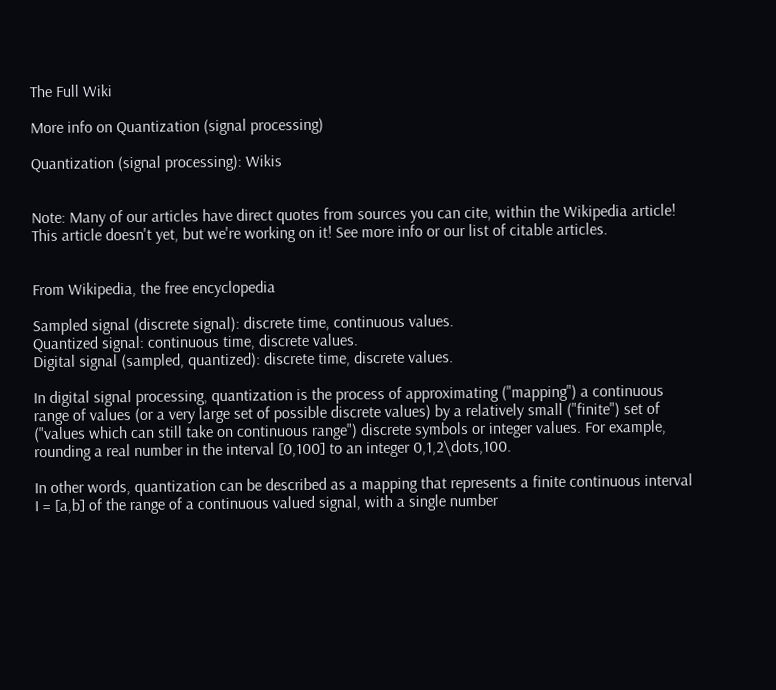The Full Wiki

More info on Quantization (signal processing)

Quantization (signal processing): Wikis


Note: Many of our articles have direct quotes from sources you can cite, within the Wikipedia article! This article doesn't yet, but we're working on it! See more info or our list of citable articles.


From Wikipedia, the free encyclopedia

Sampled signal (discrete signal): discrete time, continuous values.
Quantized signal: continuous time, discrete values.
Digital signal (sampled, quantized): discrete time, discrete values.

In digital signal processing, quantization is the process of approximating ("mapping") a continuous range of values (or a very large set of possible discrete values) by a relatively small ("finite") set of ("values which can still take on continuous range") discrete symbols or integer values. For example, rounding a real number in the interval [0,100] to an integer 0,1,2\dots,100.

In other words, quantization can be described as a mapping that represents a finite continuous interval I = [a,b] of the range of a continuous valued signal, with a single number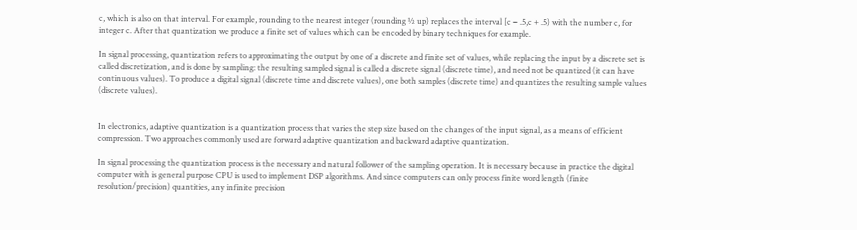c, which is also on that interval. For example, rounding to the nearest integer (rounding ½ up) replaces the interval [c − .5,c + .5) with the number c, for integer c. After that quantization we produce a finite set of values which can be encoded by binary techniques for example.

In signal processing, quantization refers to approximating the output by one of a discrete and finite set of values, while replacing the input by a discrete set is called discretization, and is done by sampling: the resulting sampled signal is called a discrete signal (discrete time), and need not be quantized (it can have continuous values). To produce a digital signal (discrete time and discrete values), one both samples (discrete time) and quantizes the resulting sample values (discrete values).


In electronics, adaptive quantization is a quantization process that varies the step size based on the changes of the input signal, as a means of efficient compression. Two approaches commonly used are forward adaptive quantization and backward adaptive quantization.

In signal processing the quantization process is the necessary and natural follower of the sampling operation. It is necessary because in practice the digital computer with is general purpose CPU is used to implement DSP algorithms. And since computers can only process finite word length (finite resolution/precision) quantities, any infinite precision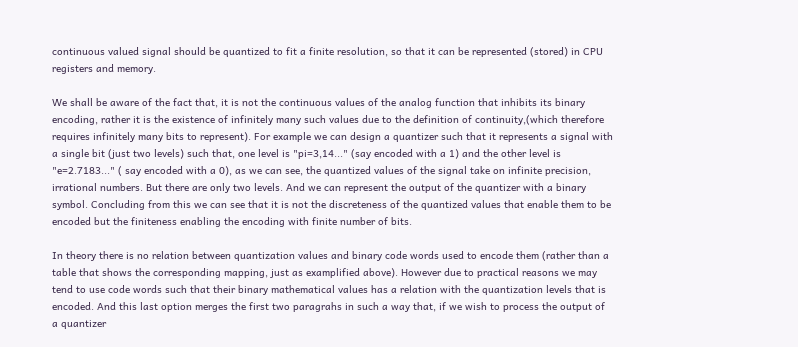continuous valued signal should be quantized to fit a finite resolution, so that it can be represented (stored) in CPU registers and memory.

We shall be aware of the fact that, it is not the continuous values of the analog function that inhibits its binary encoding, rather it is the existence of infinitely many such values due to the definition of continuity,(which therefore requires infinitely many bits to represent). For example we can design a quantizer such that it represents a signal with a single bit (just two levels) such that, one level is "pi=3,14..." (say encoded with a 1) and the other level is "e=2.7183..." ( say encoded with a 0), as we can see, the quantized values of the signal take on infinite precision, irrational numbers. But there are only two levels. And we can represent the output of the quantizer with a binary symbol. Concluding from this we can see that it is not the discreteness of the quantized values that enable them to be encoded but the finiteness enabling the encoding with finite number of bits.

In theory there is no relation between quantization values and binary code words used to encode them (rather than a table that shows the corresponding mapping, just as examplified above). However due to practical reasons we may tend to use code words such that their binary mathematical values has a relation with the quantization levels that is encoded. And this last option merges the first two paragrahs in such a way that, if we wish to process the output of a quantizer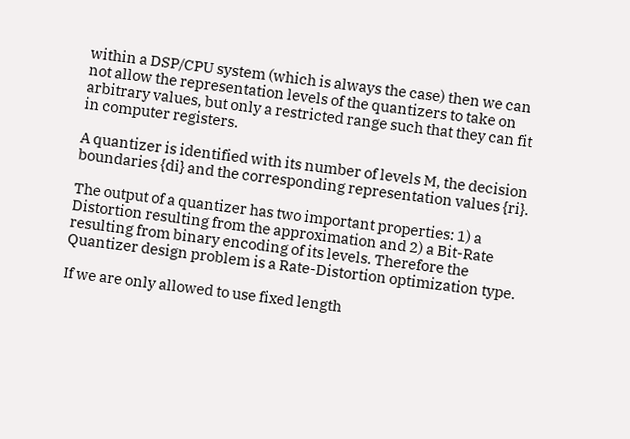within a DSP/CPU system (which is always the case) then we can not allow the representation levels of the quantizers to take on arbitrary values, but only a restricted range such that they can fit in computer registers.

A quantizer is identified with its number of levels M, the decision boundaries {di} and the corresponding representation values {ri}.

The output of a quantizer has two important properties: 1) a Distortion resulting from the approximation and 2) a Bit-Rate resulting from binary encoding of its levels. Therefore the Quantizer design problem is a Rate-Distortion optimization type.

If we are only allowed to use fixed length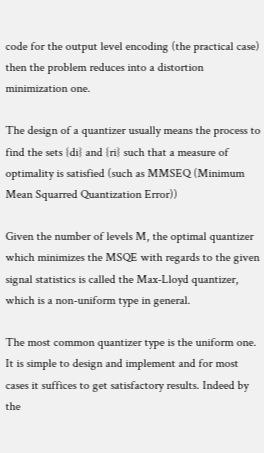code for the output level encoding (the practical case) then the problem reduces into a distortion minimization one.

The design of a quantizer usually means the process to find the sets {di} and {ri} such that a measure of optimality is satisfied (such as MMSEQ (Minimum Mean Squarred Quantization Error))

Given the number of levels M, the optimal quantizer which minimizes the MSQE with regards to the given signal statistics is called the Max-Lloyd quantizer, which is a non-uniform type in general.

The most common quantizer type is the uniform one. It is simple to design and implement and for most cases it suffices to get satisfactory results. Indeed by the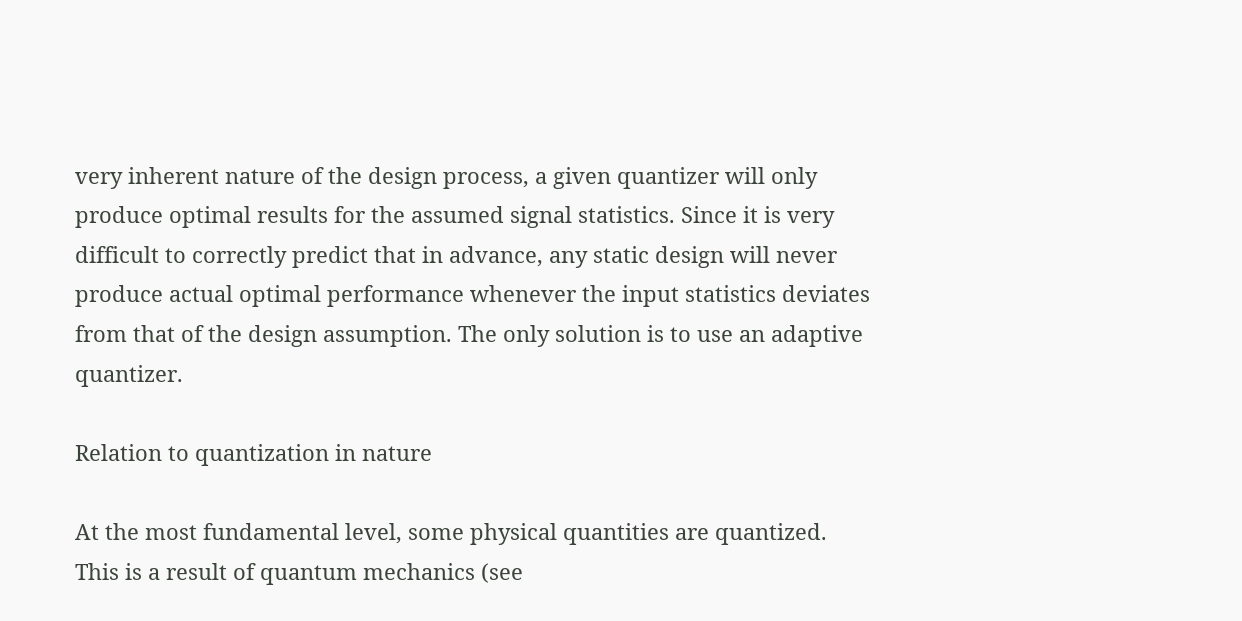very inherent nature of the design process, a given quantizer will only produce optimal results for the assumed signal statistics. Since it is very difficult to correctly predict that in advance, any static design will never produce actual optimal performance whenever the input statistics deviates from that of the design assumption. The only solution is to use an adaptive quantizer.

Relation to quantization in nature

At the most fundamental level, some physical quantities are quantized. This is a result of quantum mechanics (see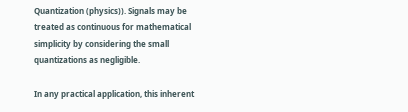Quantization (physics)). Signals may be treated as continuous for mathematical simplicity by considering the small quantizations as negligible.

In any practical application, this inherent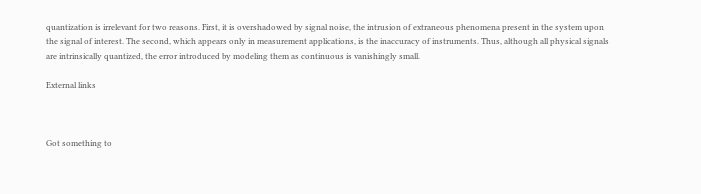quantization is irrelevant for two reasons. First, it is overshadowed by signal noise, the intrusion of extraneous phenomena present in the system upon the signal of interest. The second, which appears only in measurement applications, is the inaccuracy of instruments. Thus, although all physical signals are intrinsically quantized, the error introduced by modeling them as continuous is vanishingly small.

External links



Got something to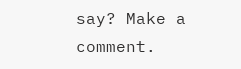say? Make a comment.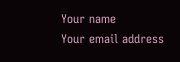Your name
Your email address